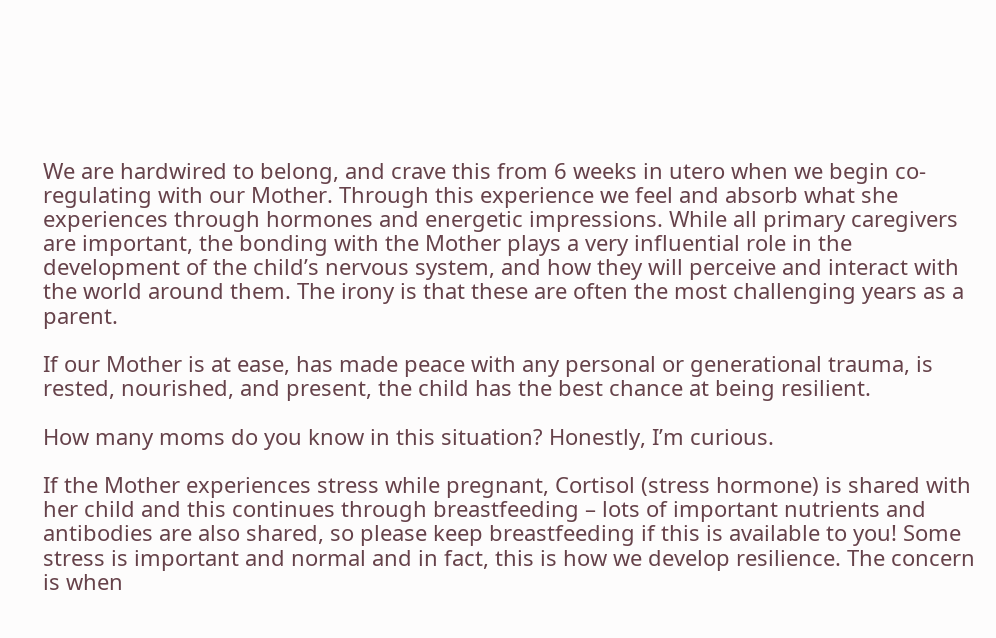We are hardwired to belong, and crave this from 6 weeks in utero when we begin co-regulating with our Mother. Through this experience we feel and absorb what she experiences through hormones and energetic impressions. While all primary caregivers are important, the bonding with the Mother plays a very influential role in the development of the child’s nervous system, and how they will perceive and interact with the world around them. The irony is that these are often the most challenging years as a parent.

If our Mother is at ease, has made peace with any personal or generational trauma, is rested, nourished, and present, the child has the best chance at being resilient.

How many moms do you know in this situation? Honestly, I’m curious.

If the Mother experiences stress while pregnant, Cortisol (stress hormone) is shared with her child and this continues through breastfeeding – lots of important nutrients and antibodies are also shared, so please keep breastfeeding if this is available to you! Some stress is important and normal and in fact, this is how we develop resilience. The concern is when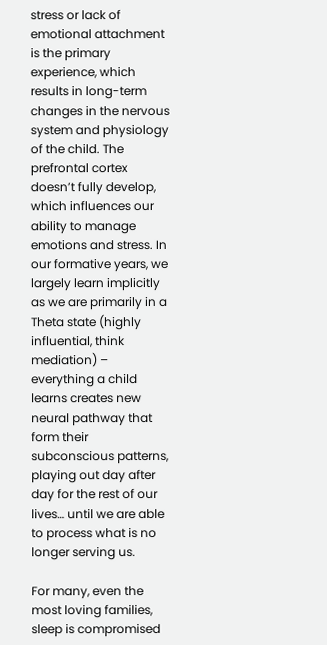stress or lack of emotional attachment is the primary experience, which results in long-term changes in the nervous system and physiology of the child. The prefrontal cortex doesn’t fully develop, which influences our ability to manage emotions and stress. In our formative years, we largely learn implicitly as we are primarily in a Theta state (highly influential, think mediation) – everything a child learns creates new neural pathway that form their subconscious patterns, playing out day after day for the rest of our lives… until we are able to process what is no longer serving us.

For many, even the most loving families, sleep is compromised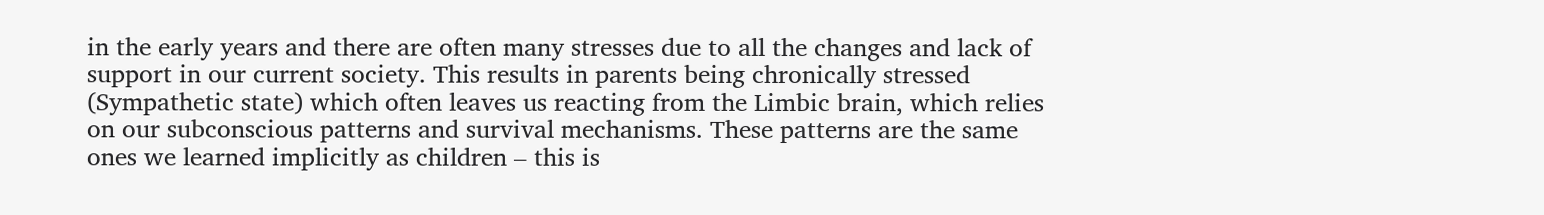in the early years and there are often many stresses due to all the changes and lack of support in our current society. This results in parents being chronically stressed (Sympathetic state) which often leaves us reacting from the Limbic brain, which relies on our subconscious patterns and survival mechanisms. These patterns are the same ones we learned implicitly as children – this is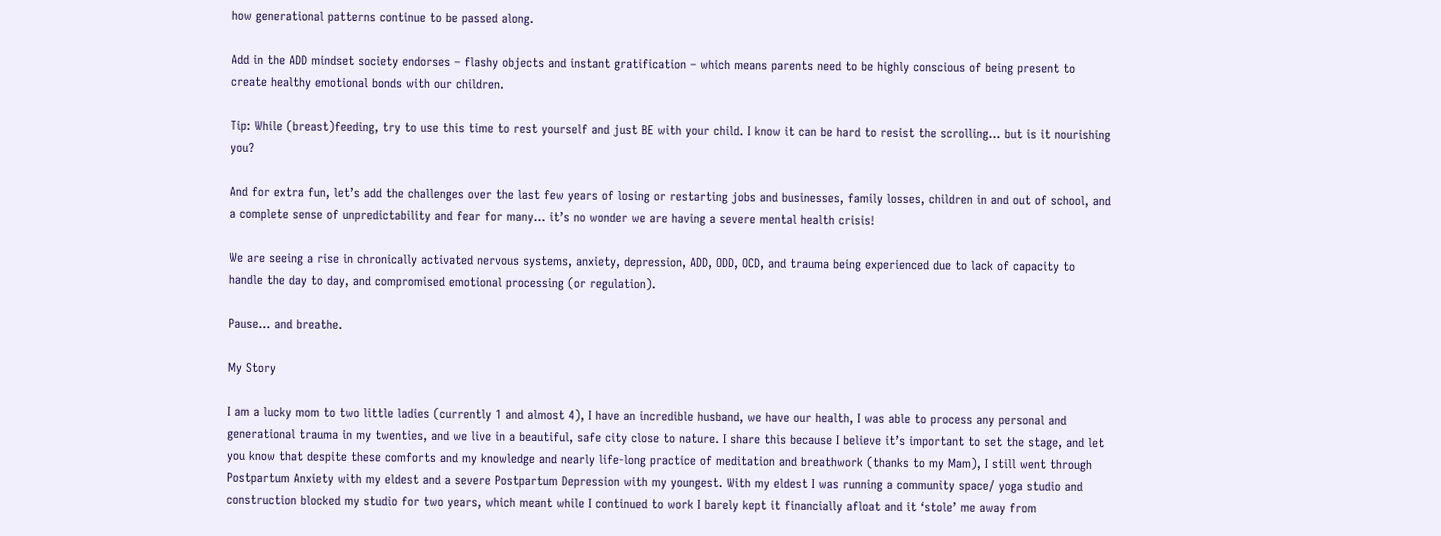how generational patterns continue to be passed along.

Add in the ADD mindset society endorses – flashy objects and instant gratification – which means parents need to be highly conscious of being present to create healthy emotional bonds with our children.

Tip: While (breast)feeding, try to use this time to rest yourself and just BE with your child. I know it can be hard to resist the scrolling… but is it nourishing you?

And for extra fun, let’s add the challenges over the last few years of losing or restarting jobs and businesses, family losses, children in and out of school, and a complete sense of unpredictability and fear for many… it’s no wonder we are having a severe mental health crisis!

We are seeing a rise in chronically activated nervous systems, anxiety, depression, ADD, ODD, OCD, and trauma being experienced due to lack of capacity to handle the day to day, and compromised emotional processing (or regulation).

Pause… and breathe.

My Story

I am a lucky mom to two little ladies (currently 1 and almost 4), I have an incredible husband, we have our health, I was able to process any personal and generational trauma in my twenties, and we live in a beautiful, safe city close to nature. I share this because I believe it’s important to set the stage, and let you know that despite these comforts and my knowledge and nearly life-long practice of meditation and breathwork (thanks to my Mam), I still went through Postpartum Anxiety with my eldest and a severe Postpartum Depression with my youngest. With my eldest I was running a community space/ yoga studio and construction blocked my studio for two years, which meant while I continued to work I barely kept it financially afloat and it ‘stole’ me away from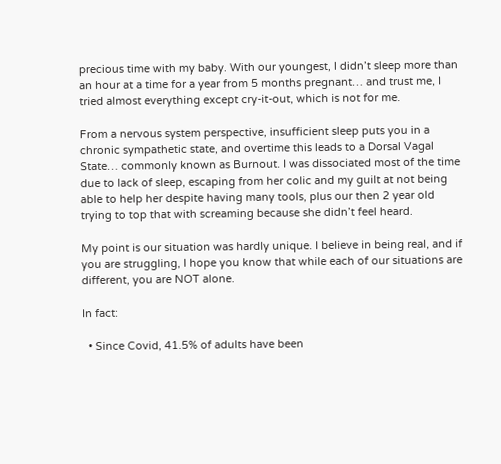precious time with my baby. With our youngest, I didn’t sleep more than an hour at a time for a year from 5 months pregnant… and trust me, I tried almost everything except cry-it-out, which is not for me.

From a nervous system perspective, insufficient sleep puts you in a chronic sympathetic state, and overtime this leads to a Dorsal Vagal State… commonly known as Burnout. I was dissociated most of the time due to lack of sleep, escaping from her colic and my guilt at not being able to help her despite having many tools, plus our then 2 year old trying to top that with screaming because she didn’t feel heard.

My point is our situation was hardly unique. I believe in being real, and if you are struggling, I hope you know that while each of our situations are different, you are NOT alone.

In fact:

  • Since Covid, 41.5% of adults have been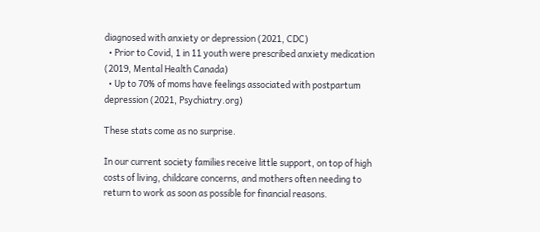diagnosed with anxiety or depression (2021, CDC)
  • Prior to Covid, 1 in 11 youth were prescribed anxiety medication (2019, Mental Health Canada)
  • Up to 70% of moms have feelings associated with postpartum depression (2021, Psychiatry.org)

These stats come as no surprise.

In our current society families receive little support, on top of high costs of living, childcare concerns, and mothers often needing to return to work as soon as possible for financial reasons.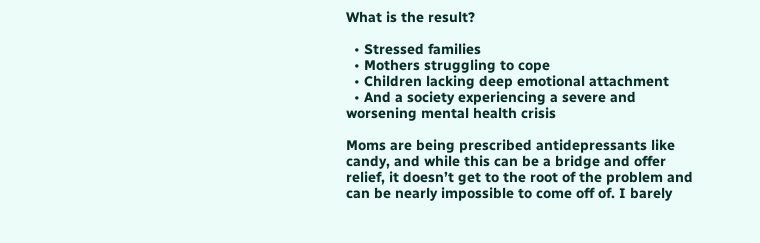What is the result?

  • Stressed families
  • Mothers struggling to cope
  • Children lacking deep emotional attachment
  • And a society experiencing a severe and worsening mental health crisis

Moms are being prescribed antidepressants like candy, and while this can be a bridge and offer relief, it doesn’t get to the root of the problem and can be nearly impossible to come off of. I barely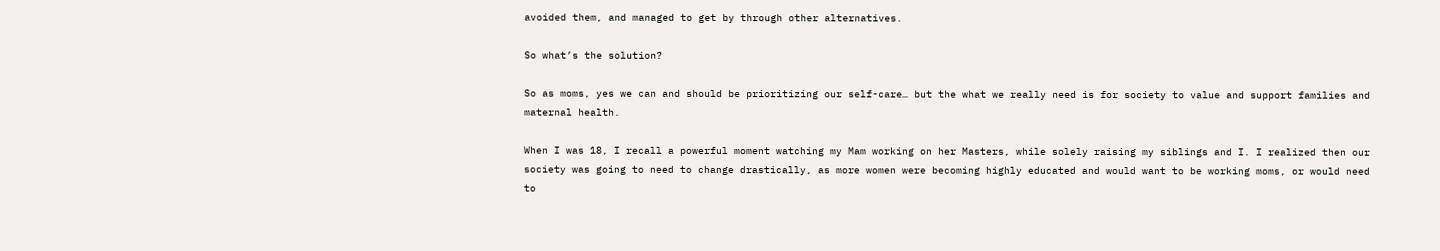avoided them, and managed to get by through other alternatives.

So what’s the solution?

So as moms, yes we can and should be prioritizing our self-care… but the what we really need is for society to value and support families and maternal health.

When I was 18, I recall a powerful moment watching my Mam working on her Masters, while solely raising my siblings and I. I realized then our society was going to need to change drastically, as more women were becoming highly educated and would want to be working moms, or would need to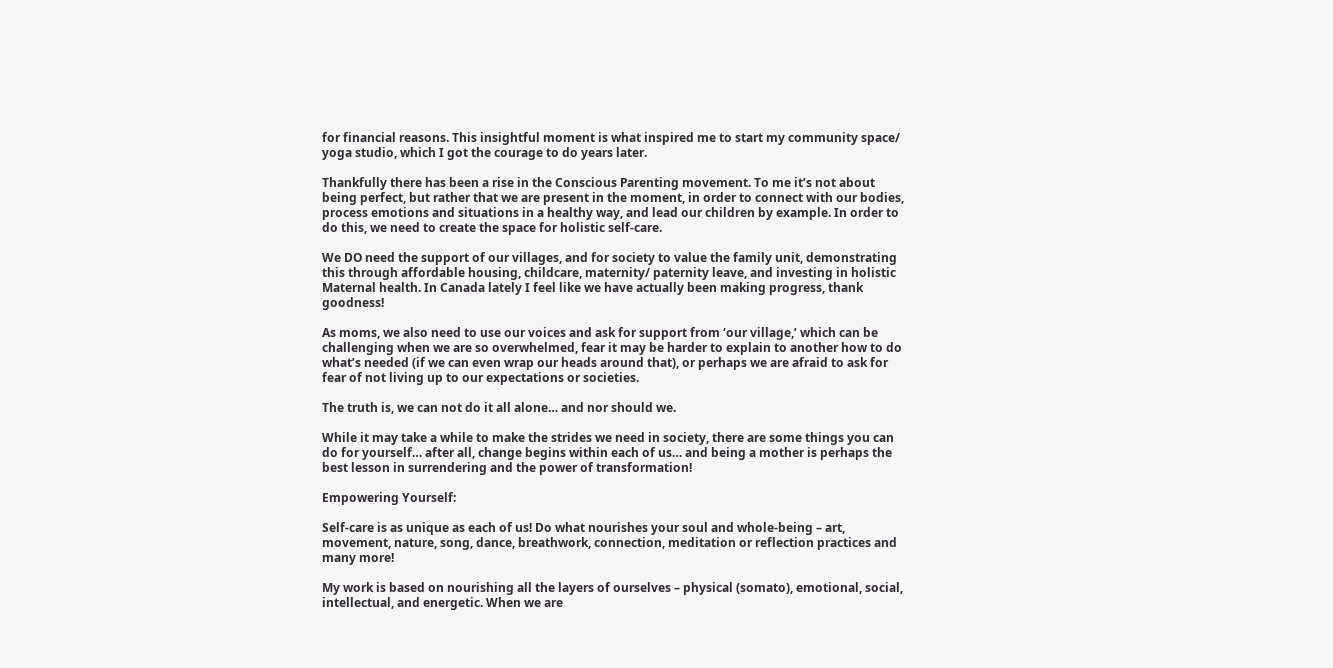for financial reasons. This insightful moment is what inspired me to start my community space/ yoga studio, which I got the courage to do years later.

Thankfully there has been a rise in the Conscious Parenting movement. To me it’s not about being perfect, but rather that we are present in the moment, in order to connect with our bodies, process emotions and situations in a healthy way, and lead our children by example. In order to do this, we need to create the space for holistic self-care.

We DO need the support of our villages, and for society to value the family unit, demonstrating this through affordable housing, childcare, maternity/ paternity leave, and investing in holistic Maternal health. In Canada lately I feel like we have actually been making progress, thank goodness!

As moms, we also need to use our voices and ask for support from ‘our village,’ which can be challenging when we are so overwhelmed, fear it may be harder to explain to another how to do what’s needed (if we can even wrap our heads around that), or perhaps we are afraid to ask for fear of not living up to our expectations or societies.

The truth is, we can not do it all alone… and nor should we.

While it may take a while to make the strides we need in society, there are some things you can do for yourself… after all, change begins within each of us… and being a mother is perhaps the best lesson in surrendering and the power of transformation!

Empowering Yourself:

Self-care is as unique as each of us! Do what nourishes your soul and whole-being – art, movement, nature, song, dance, breathwork, connection, meditation or reflection practices and many more!

My work is based on nourishing all the layers of ourselves – physical (somato), emotional, social, intellectual, and energetic. When we are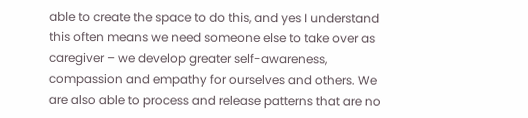able to create the space to do this, and yes I understand this often means we need someone else to take over as caregiver – we develop greater self-awareness, compassion and empathy for ourselves and others. We are also able to process and release patterns that are no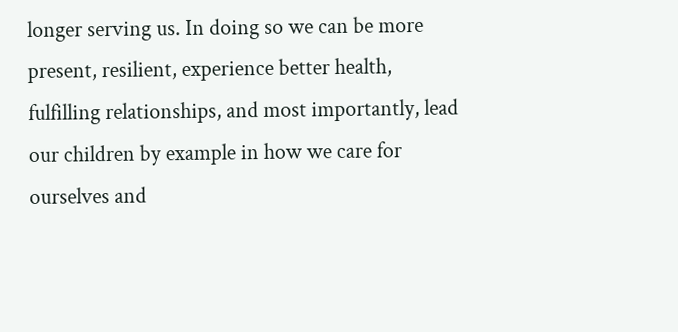longer serving us. In doing so we can be more present, resilient, experience better health, fulfilling relationships, and most importantly, lead our children by example in how we care for ourselves and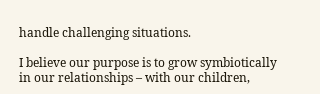handle challenging situations.

I believe our purpose is to grow symbiotically in our relationships – with our children,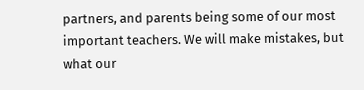partners, and parents being some of our most important teachers. We will make mistakes, but what our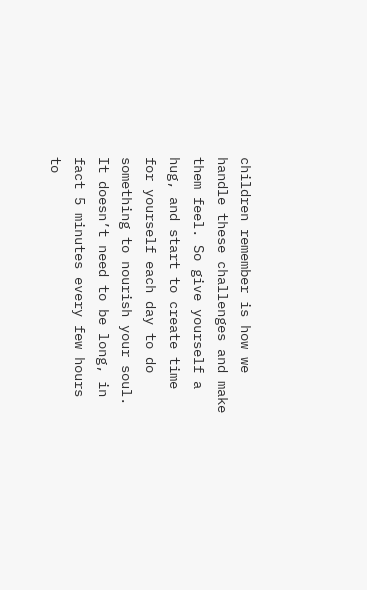children remember is how we handle these challenges and make them feel. So give yourself a hug, and start to create time for yourself each day to do something to nourish your soul. It doesn’t need to be long, in fact 5 minutes every few hours to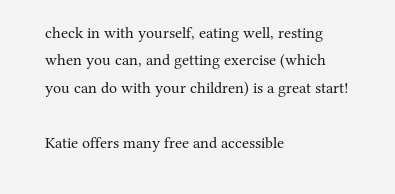check in with yourself, eating well, resting when you can, and getting exercise (which you can do with your children) is a great start!

Katie offers many free and accessible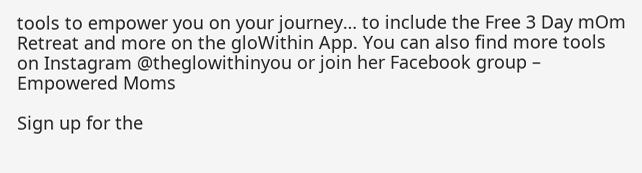tools to empower you on your journey… to include the Free 3 Day mOm Retreat and more on the gloWithin App. You can also find more tools on Instagram @theglowithinyou or join her Facebook group – Empowered Moms

Sign up for the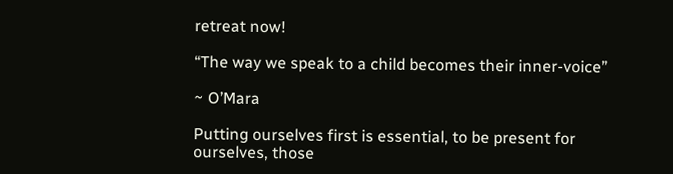retreat now!

“The way we speak to a child becomes their inner-voice”

~ O’Mara

Putting ourselves first is essential, to be present for ourselves, those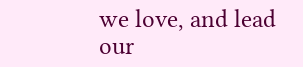we love, and lead our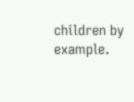children by example.